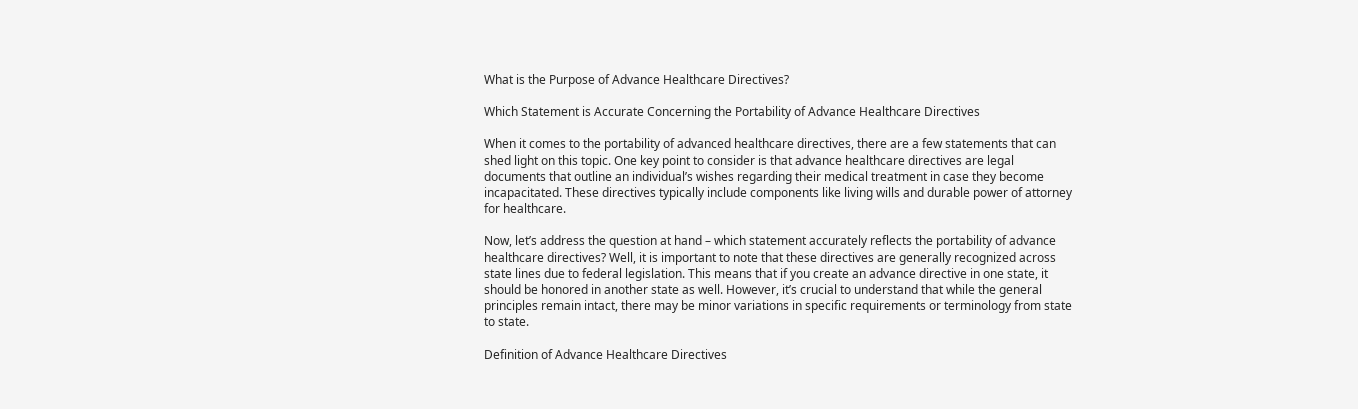What is the Purpose of Advance Healthcare Directives?

Which Statement is Accurate Concerning the Portability of Advance Healthcare Directives

When it comes to the portability of advanced healthcare directives, there are a few statements that can shed light on this topic. One key point to consider is that advance healthcare directives are legal documents that outline an individual’s wishes regarding their medical treatment in case they become incapacitated. These directives typically include components like living wills and durable power of attorney for healthcare.

Now, let’s address the question at hand – which statement accurately reflects the portability of advance healthcare directives? Well, it is important to note that these directives are generally recognized across state lines due to federal legislation. This means that if you create an advance directive in one state, it should be honored in another state as well. However, it’s crucial to understand that while the general principles remain intact, there may be minor variations in specific requirements or terminology from state to state.

Definition of Advance Healthcare Directives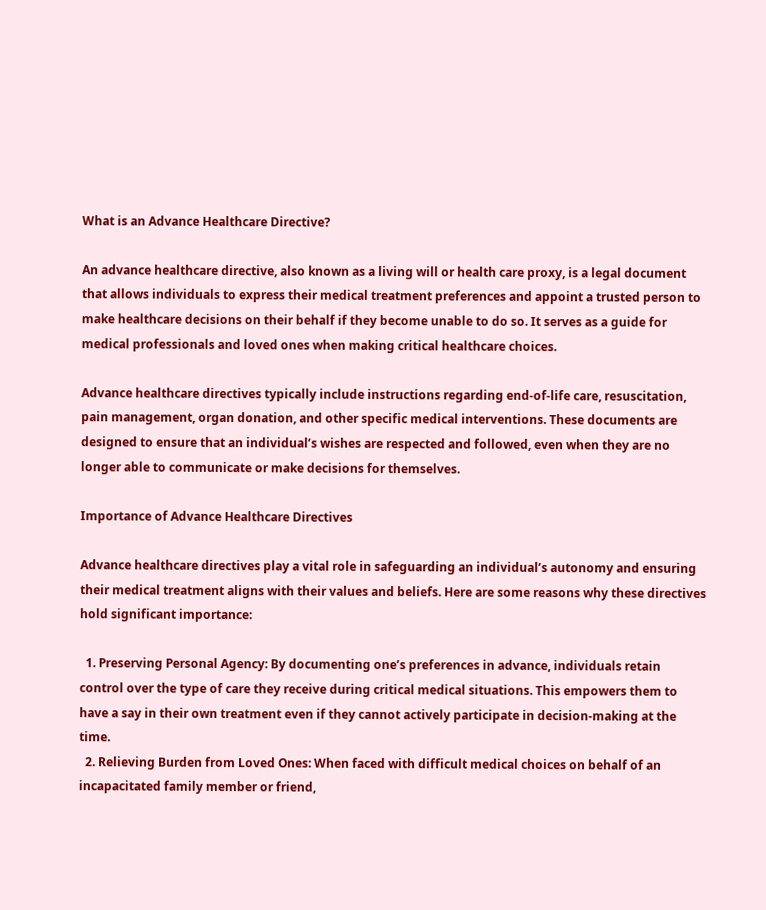What is an Advance Healthcare Directive?

An advance healthcare directive, also known as a living will or health care proxy, is a legal document that allows individuals to express their medical treatment preferences and appoint a trusted person to make healthcare decisions on their behalf if they become unable to do so. It serves as a guide for medical professionals and loved ones when making critical healthcare choices.

Advance healthcare directives typically include instructions regarding end-of-life care, resuscitation, pain management, organ donation, and other specific medical interventions. These documents are designed to ensure that an individual’s wishes are respected and followed, even when they are no longer able to communicate or make decisions for themselves.

Importance of Advance Healthcare Directives

Advance healthcare directives play a vital role in safeguarding an individual’s autonomy and ensuring their medical treatment aligns with their values and beliefs. Here are some reasons why these directives hold significant importance:

  1. Preserving Personal Agency: By documenting one’s preferences in advance, individuals retain control over the type of care they receive during critical medical situations. This empowers them to have a say in their own treatment even if they cannot actively participate in decision-making at the time.
  2. Relieving Burden from Loved Ones: When faced with difficult medical choices on behalf of an incapacitated family member or friend,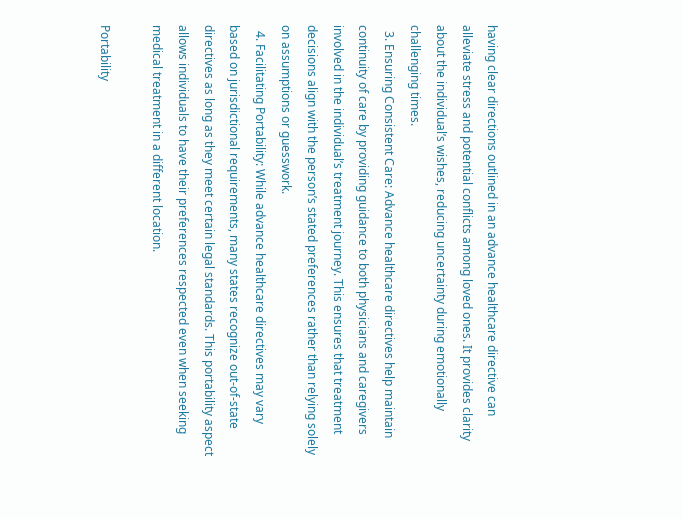having clear directions outlined in an advance healthcare directive can alleviate stress and potential conflicts among loved ones. It provides clarity about the individual’s wishes, reducing uncertainty during emotionally challenging times.
  3. Ensuring Consistent Care: Advance healthcare directives help maintain continuity of care by providing guidance to both physicians and caregivers involved in the individual’s treatment journey. This ensures that treatment decisions align with the person’s stated preferences rather than relying solely on assumptions or guesswork.
  4. Facilitating Portability: While advance healthcare directives may vary based on jurisdictional requirements, many states recognize out-of-state directives as long as they meet certain legal standards. This portability aspect allows individuals to have their preferences respected even when seeking medical treatment in a different location.

Portability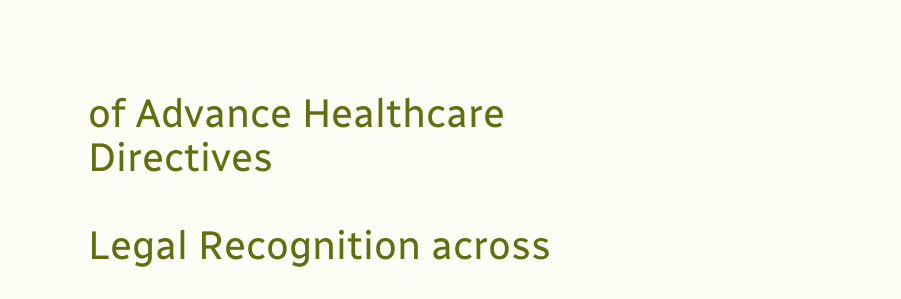of Advance Healthcare Directives

Legal Recognition across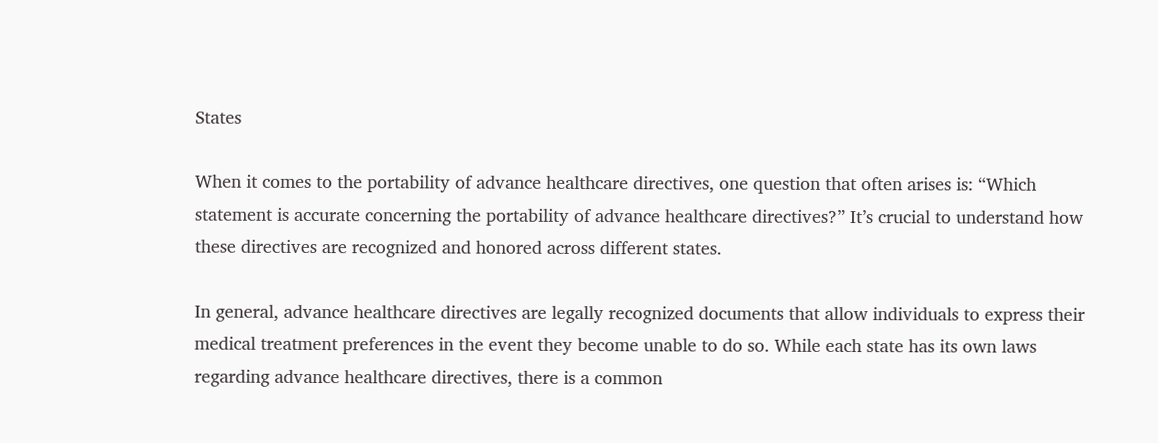States

When it comes to the portability of advance healthcare directives, one question that often arises is: “Which statement is accurate concerning the portability of advance healthcare directives?” It’s crucial to understand how these directives are recognized and honored across different states.

In general, advance healthcare directives are legally recognized documents that allow individuals to express their medical treatment preferences in the event they become unable to do so. While each state has its own laws regarding advance healthcare directives, there is a common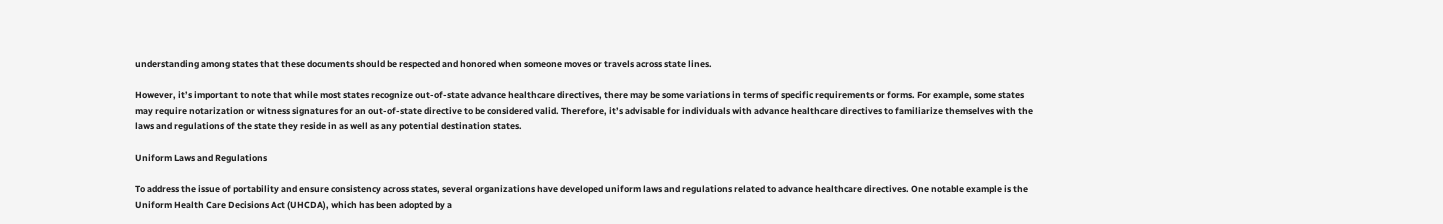understanding among states that these documents should be respected and honored when someone moves or travels across state lines.

However, it’s important to note that while most states recognize out-of-state advance healthcare directives, there may be some variations in terms of specific requirements or forms. For example, some states may require notarization or witness signatures for an out-of-state directive to be considered valid. Therefore, it’s advisable for individuals with advance healthcare directives to familiarize themselves with the laws and regulations of the state they reside in as well as any potential destination states.

Uniform Laws and Regulations

To address the issue of portability and ensure consistency across states, several organizations have developed uniform laws and regulations related to advance healthcare directives. One notable example is the Uniform Health Care Decisions Act (UHCDA), which has been adopted by a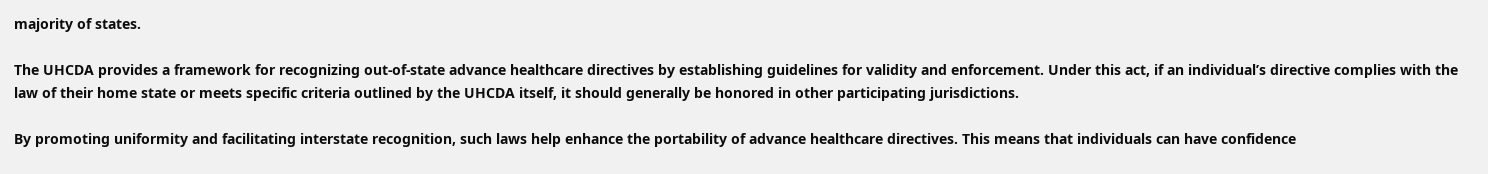majority of states.

The UHCDA provides a framework for recognizing out-of-state advance healthcare directives by establishing guidelines for validity and enforcement. Under this act, if an individual’s directive complies with the law of their home state or meets specific criteria outlined by the UHCDA itself, it should generally be honored in other participating jurisdictions.

By promoting uniformity and facilitating interstate recognition, such laws help enhance the portability of advance healthcare directives. This means that individuals can have confidence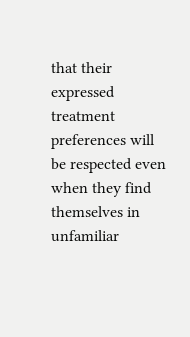that their expressed treatment preferences will be respected even when they find themselves in unfamiliar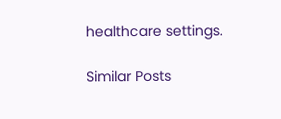healthcare settings.

Similar Posts